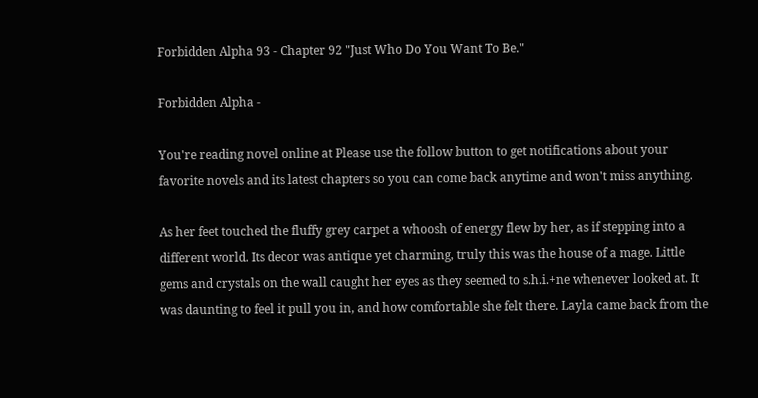Forbidden Alpha 93 - Chapter 92 "Just Who Do You Want To Be."

Forbidden Alpha -

You're reading novel online at Please use the follow button to get notifications about your favorite novels and its latest chapters so you can come back anytime and won't miss anything.

As her feet touched the fluffy grey carpet a whoosh of energy flew by her, as if stepping into a different world. Its decor was antique yet charming, truly this was the house of a mage. Little gems and crystals on the wall caught her eyes as they seemed to s.h.i.+ne whenever looked at. It was daunting to feel it pull you in, and how comfortable she felt there. Layla came back from the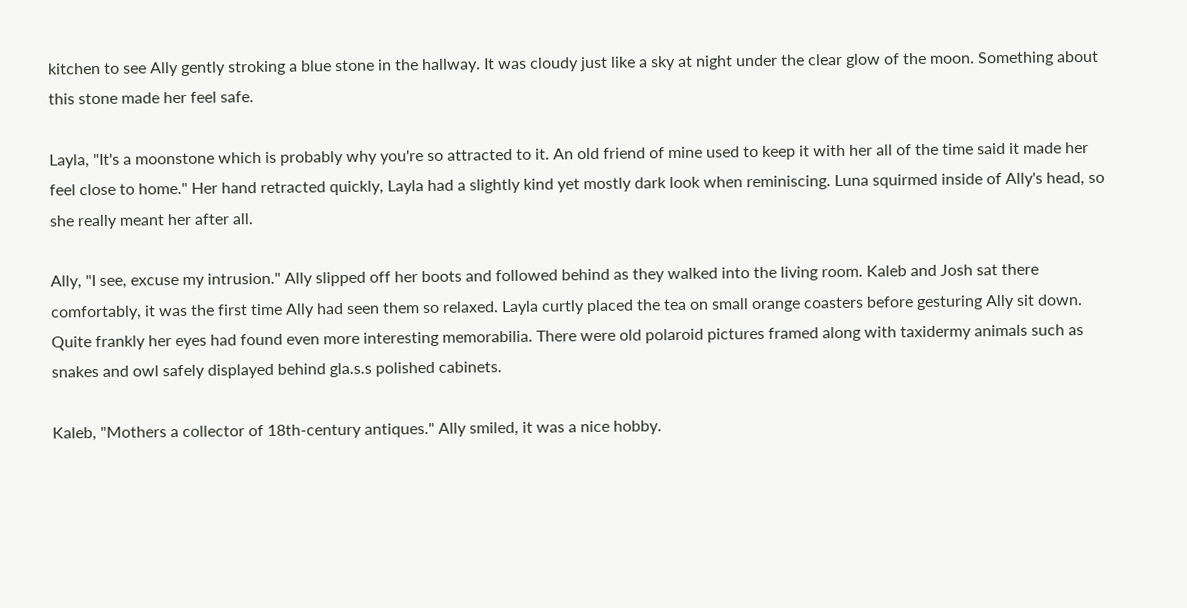kitchen to see Ally gently stroking a blue stone in the hallway. It was cloudy just like a sky at night under the clear glow of the moon. Something about this stone made her feel safe.

Layla, "It's a moonstone which is probably why you're so attracted to it. An old friend of mine used to keep it with her all of the time said it made her feel close to home." Her hand retracted quickly, Layla had a slightly kind yet mostly dark look when reminiscing. Luna squirmed inside of Ally's head, so she really meant her after all.

Ally, "I see, excuse my intrusion." Ally slipped off her boots and followed behind as they walked into the living room. Kaleb and Josh sat there comfortably, it was the first time Ally had seen them so relaxed. Layla curtly placed the tea on small orange coasters before gesturing Ally sit down. Quite frankly her eyes had found even more interesting memorabilia. There were old polaroid pictures framed along with taxidermy animals such as snakes and owl safely displayed behind gla.s.s polished cabinets.

Kaleb, "Mothers a collector of 18th-century antiques." Ally smiled, it was a nice hobby.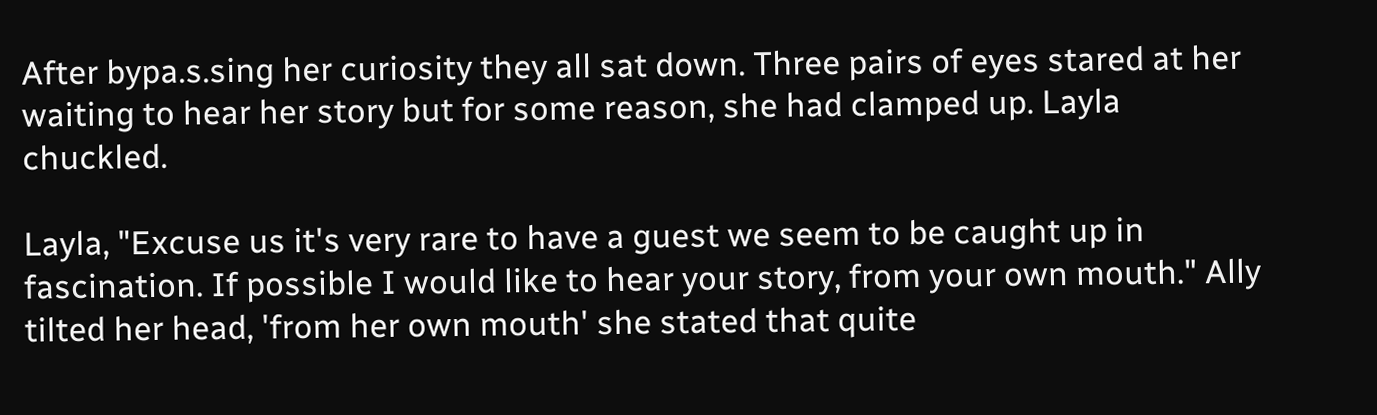After bypa.s.sing her curiosity they all sat down. Three pairs of eyes stared at her waiting to hear her story but for some reason, she had clamped up. Layla chuckled.

Layla, "Excuse us it's very rare to have a guest we seem to be caught up in fascination. If possible I would like to hear your story, from your own mouth." Ally tilted her head, 'from her own mouth' she stated that quite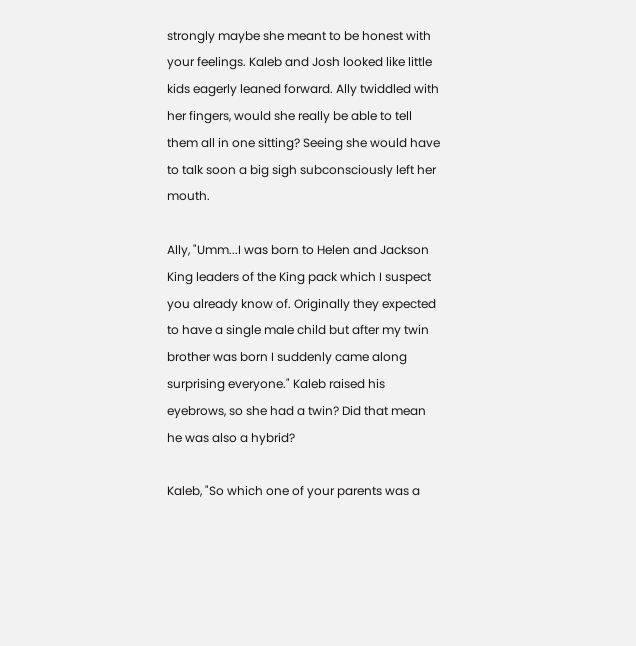strongly maybe she meant to be honest with your feelings. Kaleb and Josh looked like little kids eagerly leaned forward. Ally twiddled with her fingers, would she really be able to tell them all in one sitting? Seeing she would have to talk soon a big sigh subconsciously left her mouth.

Ally, "Umm...I was born to Helen and Jackson King leaders of the King pack which I suspect you already know of. Originally they expected to have a single male child but after my twin brother was born I suddenly came along surprising everyone." Kaleb raised his eyebrows, so she had a twin? Did that mean he was also a hybrid?

Kaleb, "So which one of your parents was a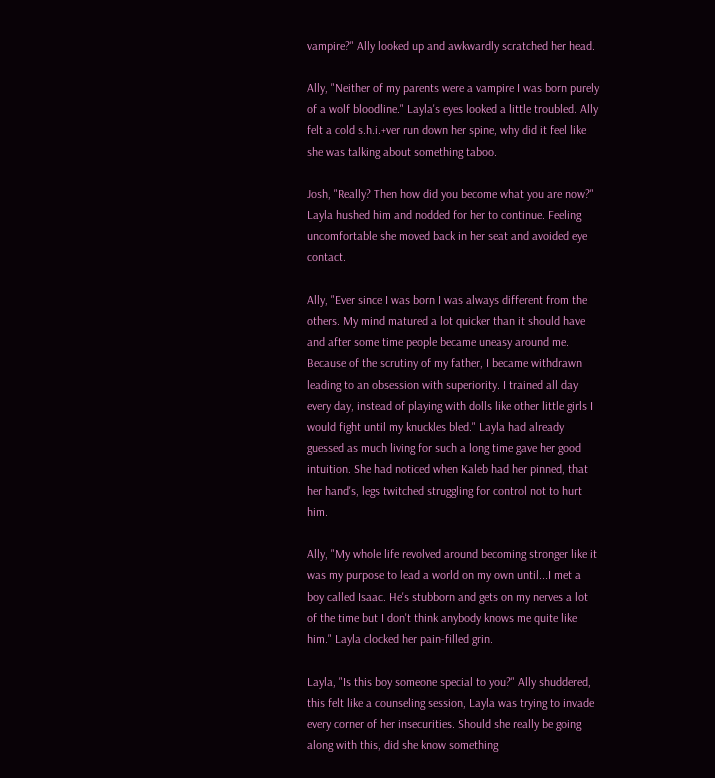vampire?" Ally looked up and awkwardly scratched her head.

Ally, "Neither of my parents were a vampire I was born purely of a wolf bloodline." Layla's eyes looked a little troubled. Ally felt a cold s.h.i.+ver run down her spine, why did it feel like she was talking about something taboo.

Josh, "Really? Then how did you become what you are now?" Layla hushed him and nodded for her to continue. Feeling uncomfortable she moved back in her seat and avoided eye contact.

Ally, "Ever since I was born I was always different from the others. My mind matured a lot quicker than it should have and after some time people became uneasy around me. Because of the scrutiny of my father, I became withdrawn leading to an obsession with superiority. I trained all day every day, instead of playing with dolls like other little girls I would fight until my knuckles bled." Layla had already guessed as much living for such a long time gave her good intuition. She had noticed when Kaleb had her pinned, that her hand's, legs twitched struggling for control not to hurt him.

Ally, "My whole life revolved around becoming stronger like it was my purpose to lead a world on my own until...I met a boy called Isaac. He's stubborn and gets on my nerves a lot of the time but I don't think anybody knows me quite like him." Layla clocked her pain-filled grin.

Layla, "Is this boy someone special to you?" Ally shuddered, this felt like a counseling session, Layla was trying to invade every corner of her insecurities. Should she really be going along with this, did she know something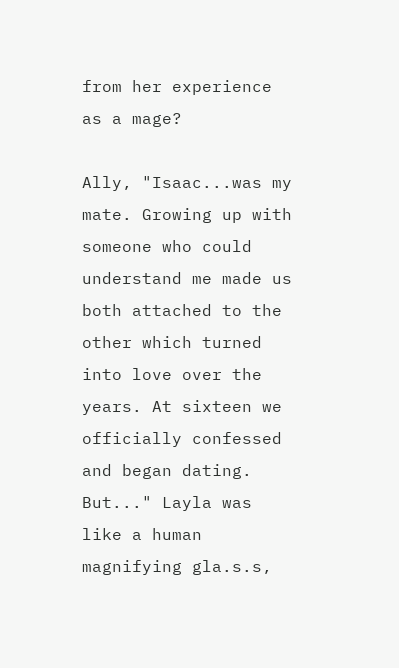from her experience as a mage?

Ally, "Isaac...was my mate. Growing up with someone who could understand me made us both attached to the other which turned into love over the years. At sixteen we officially confessed and began dating. But..." Layla was like a human magnifying gla.s.s,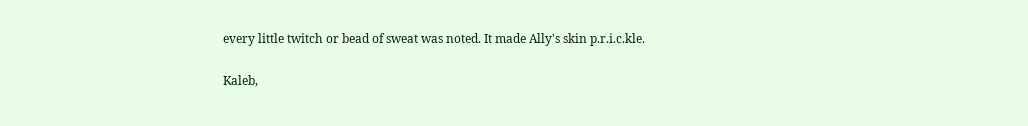every little twitch or bead of sweat was noted. It made Ally's skin p.r.i.c.kle.

Kaleb,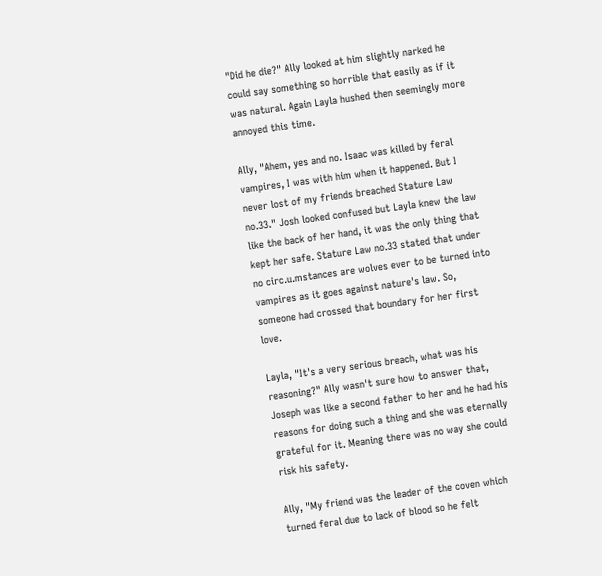"Did he die?" Ally looked at him slightly narked he could say something so horrible that easily as if it was natural. Again Layla hushed then seemingly more annoyed this time.

Ally, "Ahem, yes and no. Isaac was killed by feral vampires, I was with him when it happened. But I never lost of my friends breached Stature Law no.33." Josh looked confused but Layla knew the law like the back of her hand, it was the only thing that kept her safe. Stature Law no.33 stated that under no circ.u.mstances are wolves ever to be turned into vampires as it goes against nature's law. So, someone had crossed that boundary for her first love.

Layla, "It's a very serious breach, what was his reasoning?" Ally wasn't sure how to answer that, Joseph was like a second father to her and he had his reasons for doing such a thing and she was eternally grateful for it. Meaning there was no way she could risk his safety.

Ally, "My friend was the leader of the coven which turned feral due to lack of blood so he felt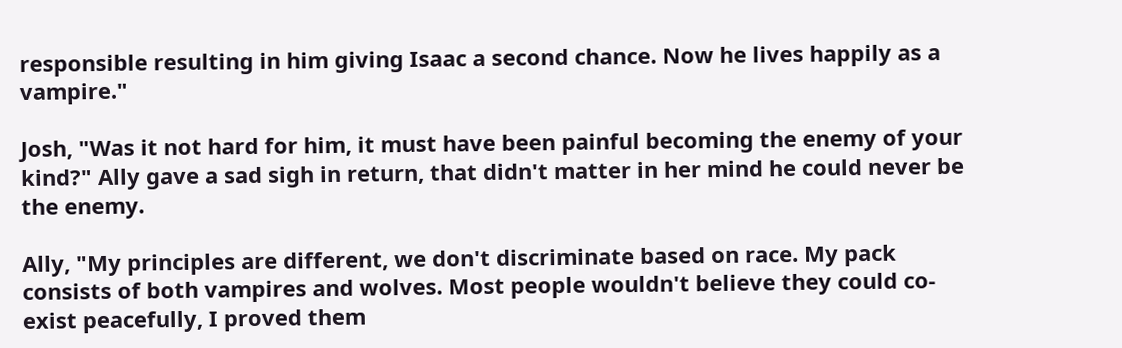responsible resulting in him giving Isaac a second chance. Now he lives happily as a vampire."

Josh, "Was it not hard for him, it must have been painful becoming the enemy of your kind?" Ally gave a sad sigh in return, that didn't matter in her mind he could never be the enemy.

Ally, "My principles are different, we don't discriminate based on race. My pack consists of both vampires and wolves. Most people wouldn't believe they could co-exist peacefully, I proved them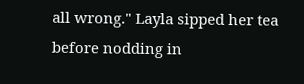all wrong." Layla sipped her tea before nodding in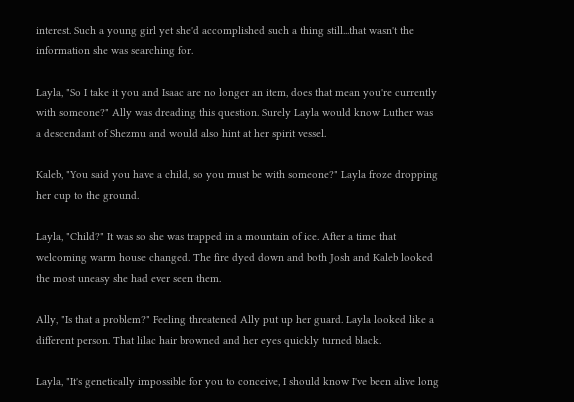interest. Such a young girl yet she'd accomplished such a thing still...that wasn't the information she was searching for.

Layla, "So I take it you and Isaac are no longer an item, does that mean you're currently with someone?" Ally was dreading this question. Surely Layla would know Luther was a descendant of Shezmu and would also hint at her spirit vessel.

Kaleb, "You said you have a child, so you must be with someone?" Layla froze dropping her cup to the ground.

Layla, "Child?" It was so she was trapped in a mountain of ice. After a time that welcoming warm house changed. The fire dyed down and both Josh and Kaleb looked the most uneasy she had ever seen them.

Ally, "Is that a problem?" Feeling threatened Ally put up her guard. Layla looked like a different person. That lilac hair browned and her eyes quickly turned black.

Layla, "It's genetically impossible for you to conceive, I should know I've been alive long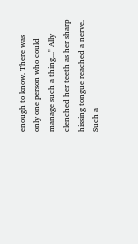enough to know. There was only one person who could manage such a thing..." Ally clenched her teeth as her sharp hissing tongue reached a nerve. Such a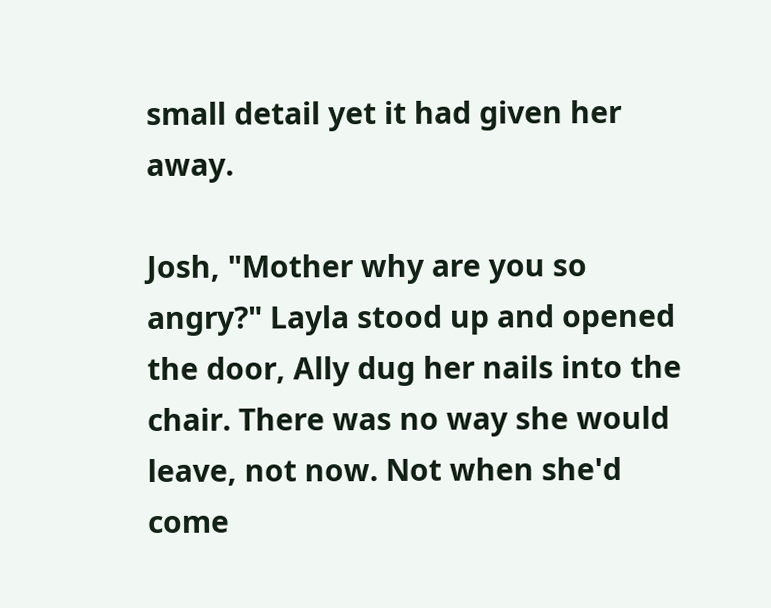small detail yet it had given her away.

Josh, "Mother why are you so angry?" Layla stood up and opened the door, Ally dug her nails into the chair. There was no way she would leave, not now. Not when she'd come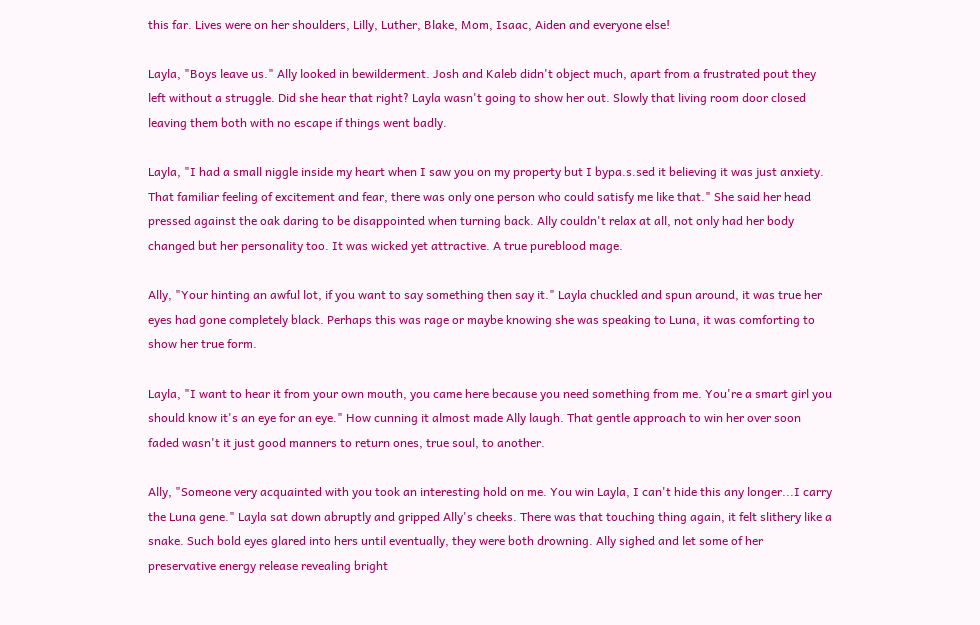this far. Lives were on her shoulders, Lilly, Luther, Blake, Mom, Isaac, Aiden and everyone else!

Layla, "Boys leave us." Ally looked in bewilderment. Josh and Kaleb didn't object much, apart from a frustrated pout they left without a struggle. Did she hear that right? Layla wasn't going to show her out. Slowly that living room door closed leaving them both with no escape if things went badly.

Layla, "I had a small niggle inside my heart when I saw you on my property but I bypa.s.sed it believing it was just anxiety. That familiar feeling of excitement and fear, there was only one person who could satisfy me like that." She said her head pressed against the oak daring to be disappointed when turning back. Ally couldn't relax at all, not only had her body changed but her personality too. It was wicked yet attractive. A true pureblood mage.

Ally, "Your hinting an awful lot, if you want to say something then say it." Layla chuckled and spun around, it was true her eyes had gone completely black. Perhaps this was rage or maybe knowing she was speaking to Luna, it was comforting to show her true form.

Layla, "I want to hear it from your own mouth, you came here because you need something from me. You're a smart girl you should know it's an eye for an eye." How cunning it almost made Ally laugh. That gentle approach to win her over soon faded wasn't it just good manners to return ones, true soul, to another.

Ally, "Someone very acquainted with you took an interesting hold on me. You win Layla, I can't hide this any longer...I carry the Luna gene." Layla sat down abruptly and gripped Ally's cheeks. There was that touching thing again, it felt slithery like a snake. Such bold eyes glared into hers until eventually, they were both drowning. Ally sighed and let some of her preservative energy release revealing bright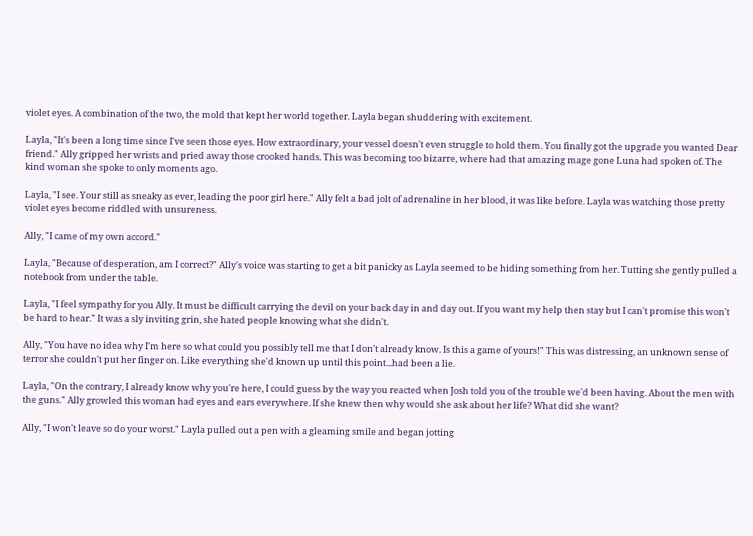violet eyes. A combination of the two, the mold that kept her world together. Layla began shuddering with excitement.

Layla, "It's been a long time since I've seen those eyes. How extraordinary, your vessel doesn't even struggle to hold them. You finally got the upgrade you wanted Dear friend." Ally gripped her wrists and pried away those crooked hands. This was becoming too bizarre, where had that amazing mage gone Luna had spoken of. The kind woman she spoke to only moments ago.

Layla, "I see. Your still as sneaky as ever, leading the poor girl here." Ally felt a bad jolt of adrenaline in her blood, it was like before. Layla was watching those pretty violet eyes become riddled with unsureness.

Ally, "I came of my own accord."

Layla, "Because of desperation, am I correct?" Ally's voice was starting to get a bit panicky as Layla seemed to be hiding something from her. Tutting she gently pulled a notebook from under the table.

Layla, "I feel sympathy for you Ally. It must be difficult carrying the devil on your back day in and day out. If you want my help then stay but I can't promise this won't be hard to hear." It was a sly inviting grin, she hated people knowing what she didn't.

Ally, "You have no idea why I'm here so what could you possibly tell me that I don't already know. Is this a game of yours!" This was distressing, an unknown sense of terror she couldn't put her finger on. Like everything she'd known up until this point...had been a lie.

Layla, "On the contrary, I already know why you're here, I could guess by the way you reacted when Josh told you of the trouble we'd been having. About the men with the guns." Ally growled this woman had eyes and ears everywhere. If she knew then why would she ask about her life? What did she want?

Ally, "I won't leave so do your worst." Layla pulled out a pen with a gleaming smile and began jotting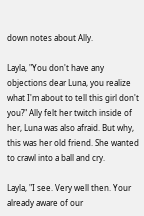down notes about Ally.

Layla, "You don't have any objections dear Luna, you realize what I'm about to tell this girl don't you?" Ally felt her twitch inside of her, Luna was also afraid. But why, this was her old friend. She wanted to crawl into a ball and cry.

Layla, "I see. Very well then. Your already aware of our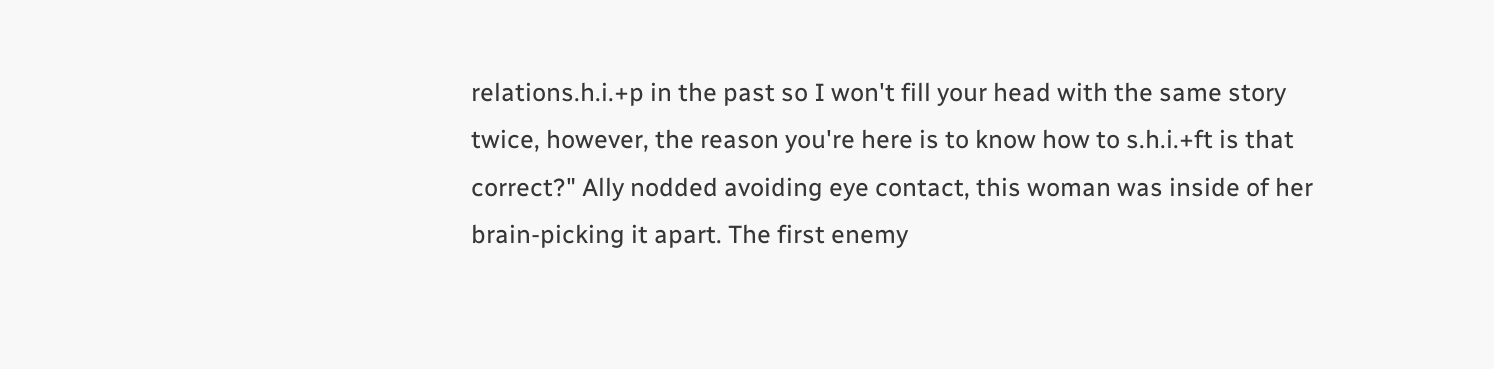relations.h.i.+p in the past so I won't fill your head with the same story twice, however, the reason you're here is to know how to s.h.i.+ft is that correct?" Ally nodded avoiding eye contact, this woman was inside of her brain-picking it apart. The first enemy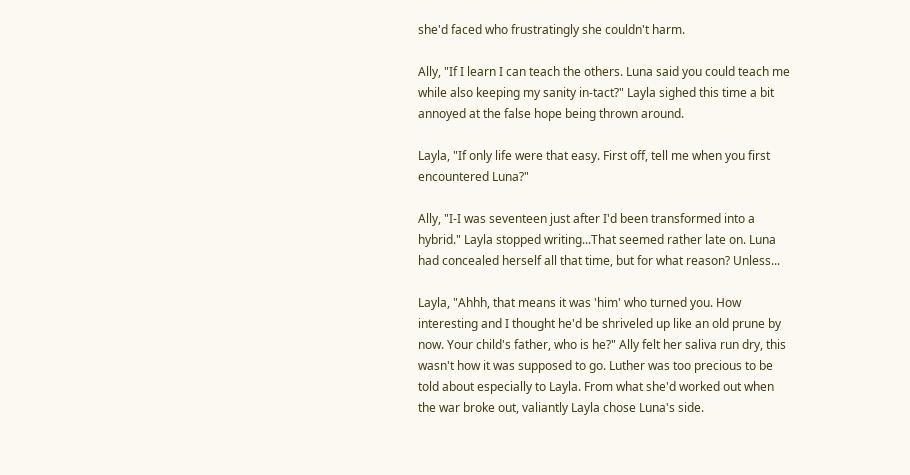she'd faced who frustratingly she couldn't harm.

Ally, "If I learn I can teach the others. Luna said you could teach me while also keeping my sanity in-tact?" Layla sighed this time a bit annoyed at the false hope being thrown around.

Layla, "If only life were that easy. First off, tell me when you first encountered Luna?"

Ally, "I-I was seventeen just after I'd been transformed into a hybrid." Layla stopped writing...That seemed rather late on. Luna had concealed herself all that time, but for what reason? Unless...

Layla, "Ahhh, that means it was 'him' who turned you. How interesting and I thought he'd be shriveled up like an old prune by now. Your child's father, who is he?" Ally felt her saliva run dry, this wasn't how it was supposed to go. Luther was too precious to be told about especially to Layla. From what she'd worked out when the war broke out, valiantly Layla chose Luna's side.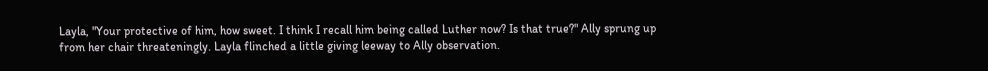Layla, "Your protective of him, how sweet. I think I recall him being called Luther now? Is that true?" Ally sprung up from her chair threateningly. Layla flinched a little giving leeway to Ally observation.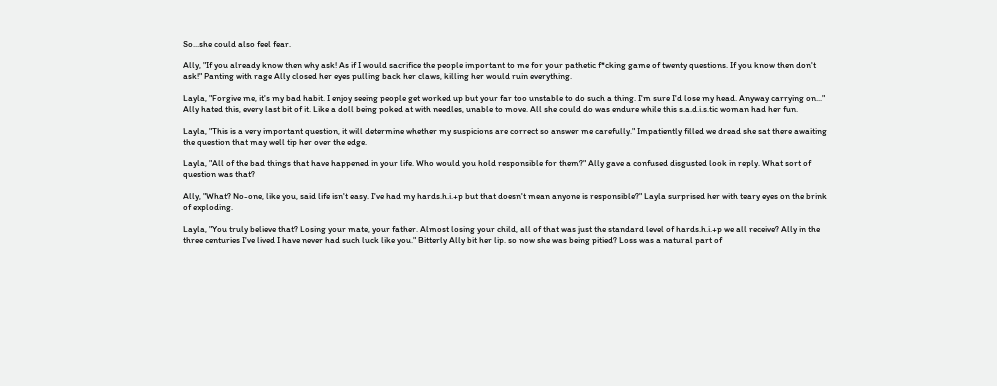So...she could also feel fear.

Ally, "If you already know then why ask! As if I would sacrifice the people important to me for your pathetic f*cking game of twenty questions. If you know then don't ask!" Panting with rage Ally closed her eyes pulling back her claws, killing her would ruin everything.

Layla, "Forgive me, it's my bad habit. I enjoy seeing people get worked up but your far too unstable to do such a thing. I'm sure I'd lose my head. Anyway carrying on..." Ally hated this, every last bit of it. Like a doll being poked at with needles, unable to move. All she could do was endure while this s.a.d.i.s.tic woman had her fun.

Layla, "This is a very important question, it will determine whether my suspicions are correct so answer me carefully." Impatiently filled we dread she sat there awaiting the question that may well tip her over the edge.

Layla, "All of the bad things that have happened in your life. Who would you hold responsible for them?" Ally gave a confused disgusted look in reply. What sort of question was that?

Ally, "What? No-one, like you, said life isn't easy. I've had my hards.h.i.+p but that doesn't mean anyone is responsible?" Layla surprised her with teary eyes on the brink of exploding.

Layla, "You truly believe that? Losing your mate, your father. Almost losing your child, all of that was just the standard level of hards.h.i.+p we all receive? Ally in the three centuries I've lived I have never had such luck like you." Bitterly Ally bit her lip. so now she was being pitied? Loss was a natural part of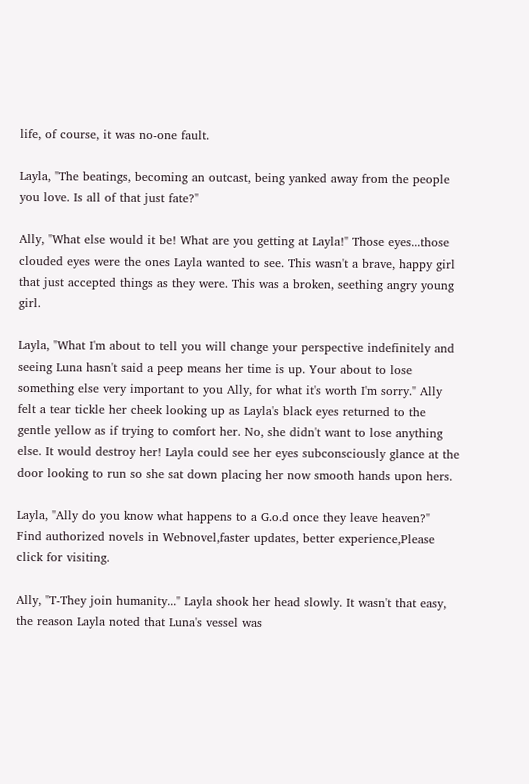life, of course, it was no-one fault.

Layla, "The beatings, becoming an outcast, being yanked away from the people you love. Is all of that just fate?"

Ally, "What else would it be! What are you getting at Layla!" Those eyes...those clouded eyes were the ones Layla wanted to see. This wasn't a brave, happy girl that just accepted things as they were. This was a broken, seething angry young girl.

Layla, "What I'm about to tell you will change your perspective indefinitely and seeing Luna hasn't said a peep means her time is up. Your about to lose something else very important to you Ally, for what it's worth I'm sorry." Ally felt a tear tickle her cheek looking up as Layla's black eyes returned to the gentle yellow as if trying to comfort her. No, she didn't want to lose anything else. It would destroy her! Layla could see her eyes subconsciously glance at the door looking to run so she sat down placing her now smooth hands upon hers.

Layla, "Ally do you know what happens to a G.o.d once they leave heaven?"
Find authorized novels in Webnovel,faster updates, better experience,Please click for visiting.

Ally, "T-They join humanity..." Layla shook her head slowly. It wasn't that easy, the reason Layla noted that Luna's vessel was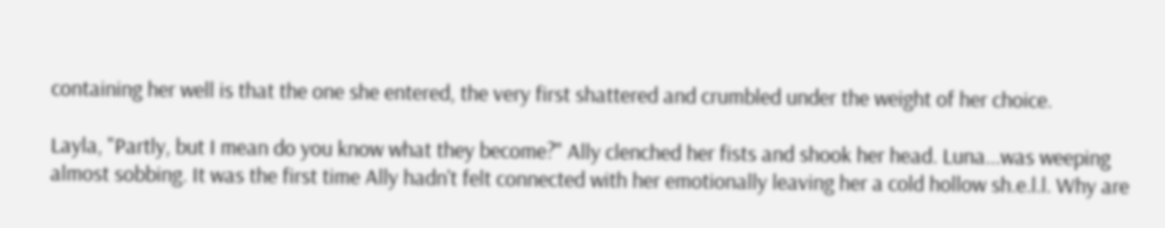containing her well is that the one she entered, the very first shattered and crumbled under the weight of her choice.

Layla, "Partly, but I mean do you know what they become?" Ally clenched her fists and shook her head. Luna...was weeping almost sobbing. It was the first time Ally hadn't felt connected with her emotionally leaving her a cold hollow sh.e.l.l. Why are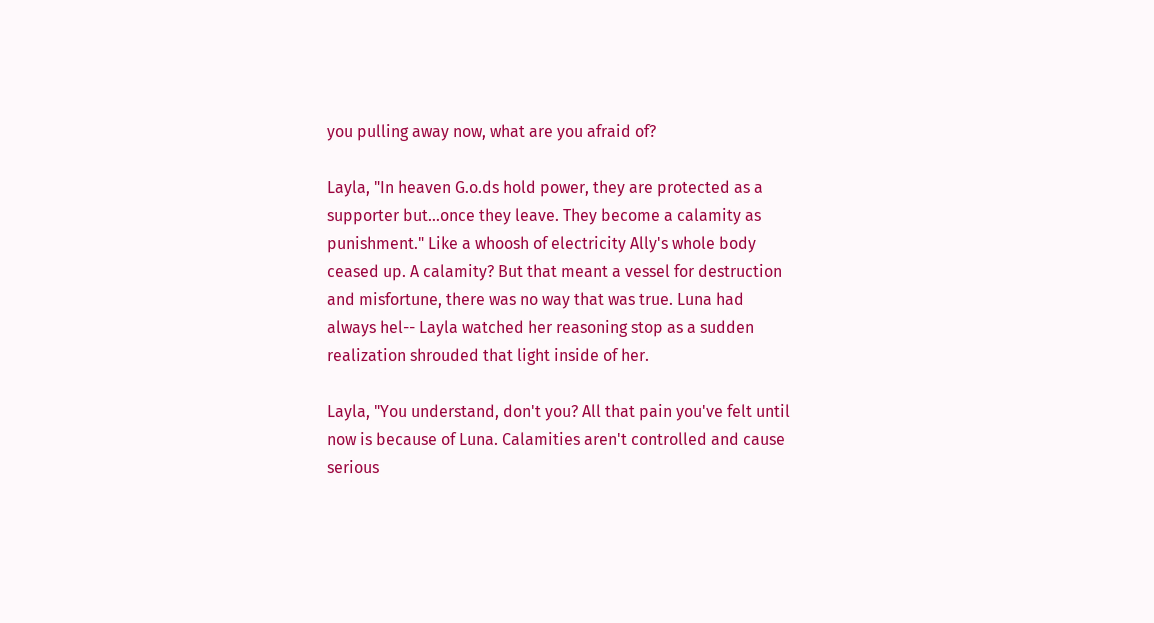you pulling away now, what are you afraid of?

Layla, "In heaven G.o.ds hold power, they are protected as a supporter but...once they leave. They become a calamity as punishment." Like a whoosh of electricity Ally's whole body ceased up. A calamity? But that meant a vessel for destruction and misfortune, there was no way that was true. Luna had always hel-- Layla watched her reasoning stop as a sudden realization shrouded that light inside of her.

Layla, "You understand, don't you? All that pain you've felt until now is because of Luna. Calamities aren't controlled and cause serious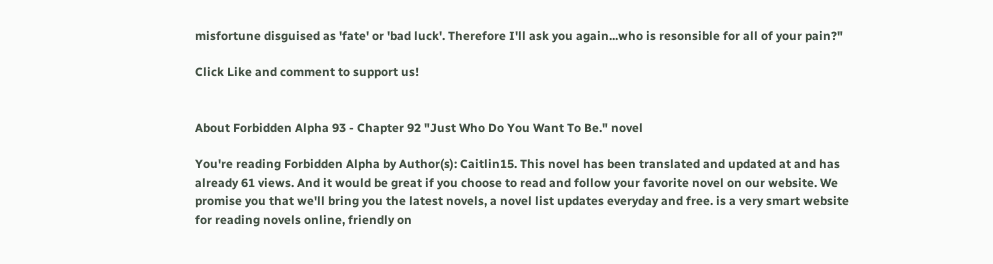misfortune disguised as 'fate' or 'bad luck'. Therefore I'll ask you again...who is resonsible for all of your pain?"

Click Like and comment to support us!


About Forbidden Alpha 93 - Chapter 92 "Just Who Do You Want To Be." novel

You're reading Forbidden Alpha by Author(s): Caitlin15. This novel has been translated and updated at and has already 61 views. And it would be great if you choose to read and follow your favorite novel on our website. We promise you that we'll bring you the latest novels, a novel list updates everyday and free. is a very smart website for reading novels online, friendly on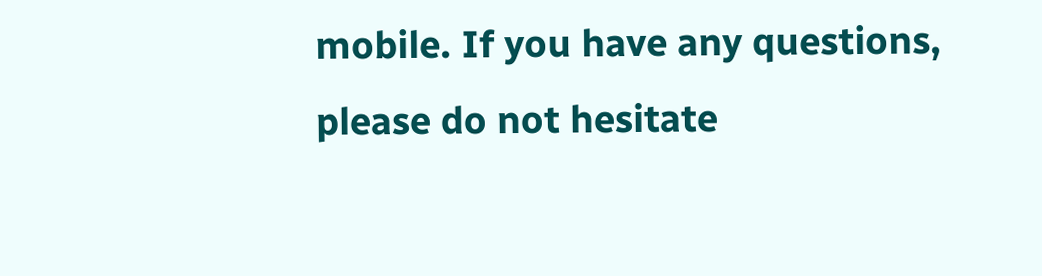mobile. If you have any questions, please do not hesitate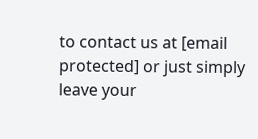to contact us at [email protected] or just simply leave your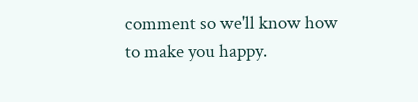comment so we'll know how to make you happy.